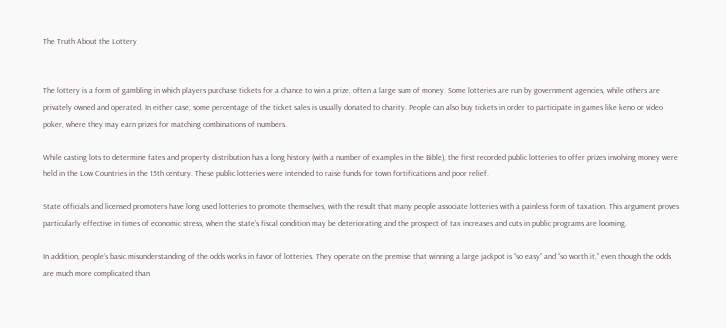The Truth About the Lottery


The lottery is a form of gambling in which players purchase tickets for a chance to win a prize, often a large sum of money. Some lotteries are run by government agencies, while others are privately owned and operated. In either case, some percentage of the ticket sales is usually donated to charity. People can also buy tickets in order to participate in games like keno or video poker, where they may earn prizes for matching combinations of numbers.

While casting lots to determine fates and property distribution has a long history (with a number of examples in the Bible), the first recorded public lotteries to offer prizes involving money were held in the Low Countries in the 15th century. These public lotteries were intended to raise funds for town fortifications and poor relief.

State officials and licensed promoters have long used lotteries to promote themselves, with the result that many people associate lotteries with a painless form of taxation. This argument proves particularly effective in times of economic stress, when the state’s fiscal condition may be deteriorating and the prospect of tax increases and cuts in public programs are looming.

In addition, people’s basic misunderstanding of the odds works in favor of lotteries. They operate on the premise that winning a large jackpot is “so easy” and “so worth it,” even though the odds are much more complicated than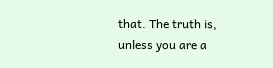that. The truth is, unless you are a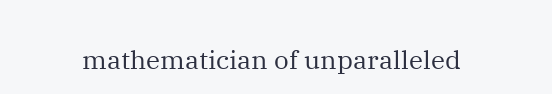mathematician of unparalleled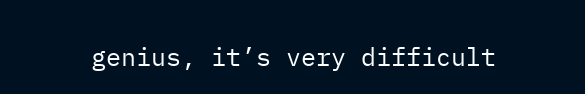genius, it’s very difficult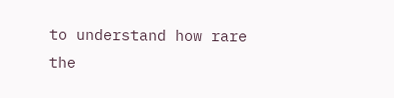to understand how rare the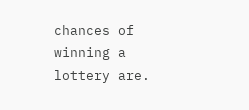chances of winning a lottery are.